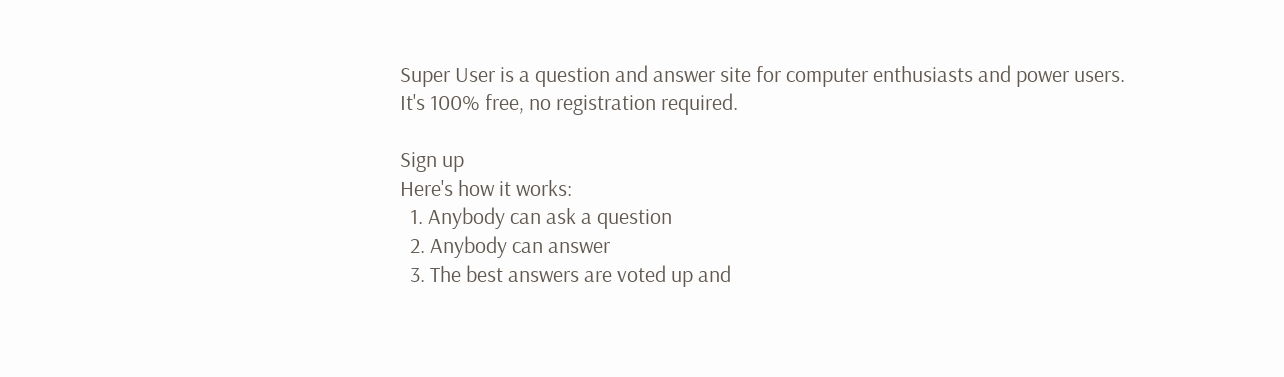Super User is a question and answer site for computer enthusiasts and power users. It's 100% free, no registration required.

Sign up
Here's how it works:
  1. Anybody can ask a question
  2. Anybody can answer
  3. The best answers are voted up and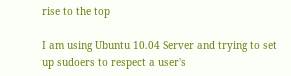rise to the top

I am using Ubuntu 10.04 Server and trying to set up sudoers to respect a user's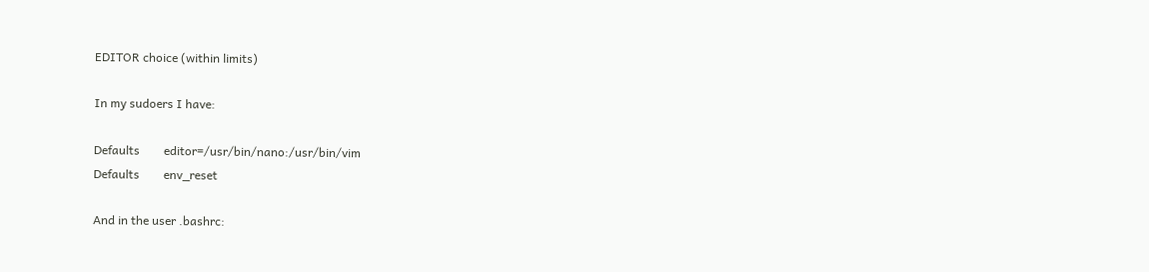EDITOR choice (within limits)

In my sudoers I have:

Defaults        editor=/usr/bin/nano:/usr/bin/vim
Defaults        env_reset

And in the user .bashrc: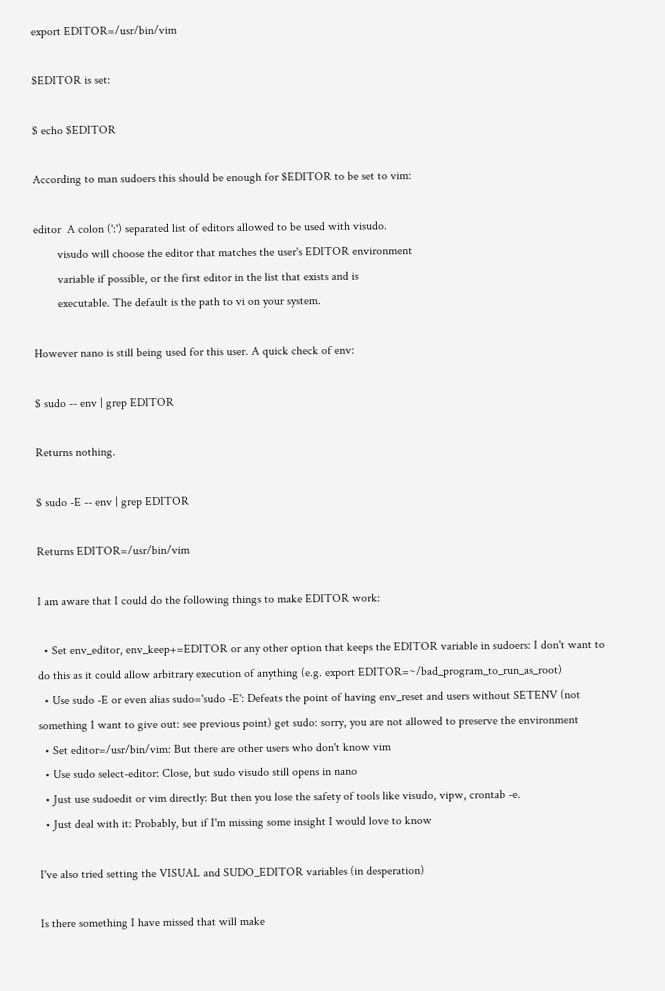export EDITOR=/usr/bin/vim

$EDITOR is set:

$ echo $EDITOR

According to man sudoers this should be enough for $EDITOR to be set to vim:

editor  A colon (':') separated list of editors allowed to be used with visudo.
        visudo will choose the editor that matches the user's EDITOR environment
        variable if possible, or the first editor in the list that exists and is
        executable. The default is the path to vi on your system.

However nano is still being used for this user. A quick check of env:

$ sudo -- env | grep EDITOR

Returns nothing.

$ sudo -E -- env | grep EDITOR

Returns EDITOR=/usr/bin/vim

I am aware that I could do the following things to make EDITOR work:

  • Set env_editor, env_keep+=EDITOR or any other option that keeps the EDITOR variable in sudoers: I don't want to do this as it could allow arbitrary execution of anything (e.g. export EDITOR=~/bad_program_to_run_as_root)
  • Use sudo -E or even alias sudo='sudo -E': Defeats the point of having env_reset and users without SETENV (not something I want to give out: see previous point) get sudo: sorry, you are not allowed to preserve the environment
  • Set editor=/usr/bin/vim: But there are other users who don't know vim
  • Use sudo select-editor: Close, but sudo visudo still opens in nano
  • Just use sudoedit or vim directly: But then you lose the safety of tools like visudo, vipw, crontab -e.
  • Just deal with it: Probably, but if I'm missing some insight I would love to know

I've also tried setting the VISUAL and SUDO_EDITOR variables (in desperation)

Is there something I have missed that will make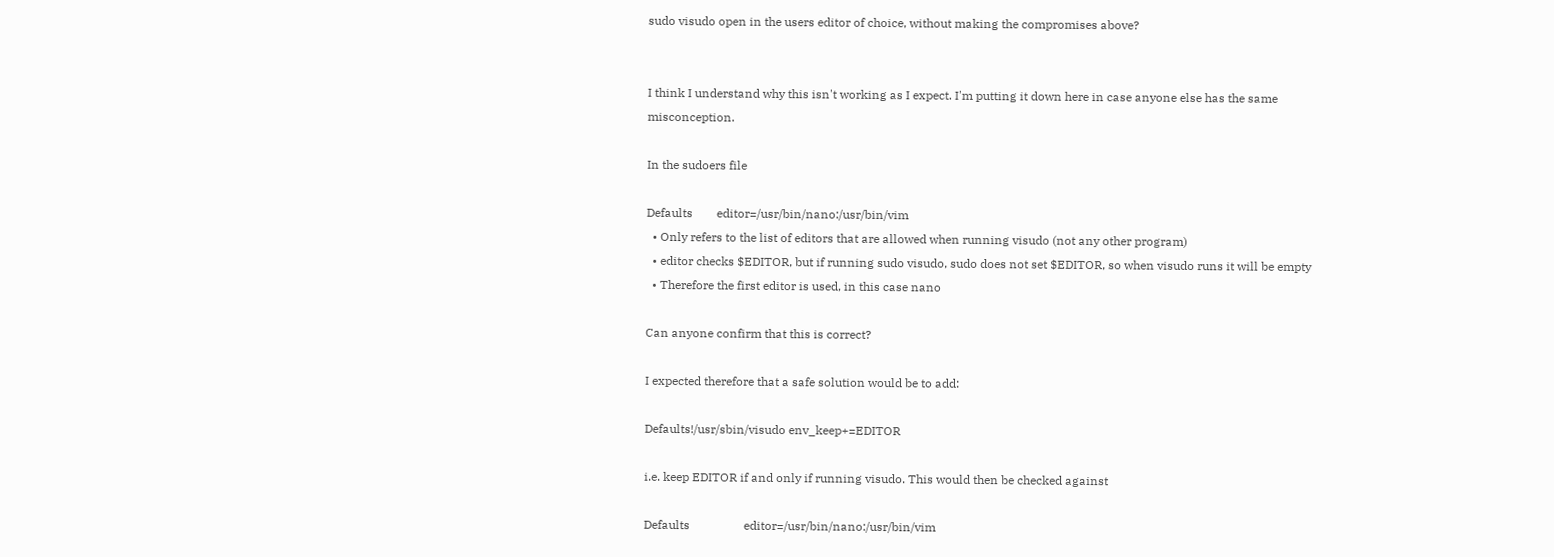sudo visudo open in the users editor of choice, without making the compromises above?


I think I understand why this isn't working as I expect. I'm putting it down here in case anyone else has the same misconception.

In the sudoers file

Defaults        editor=/usr/bin/nano:/usr/bin/vim
  • Only refers to the list of editors that are allowed when running visudo (not any other program)
  • editor checks $EDITOR, but if running sudo visudo, sudo does not set $EDITOR, so when visudo runs it will be empty
  • Therefore the first editor is used, in this case nano

Can anyone confirm that this is correct?

I expected therefore that a safe solution would be to add:

Defaults!/usr/sbin/visudo env_keep+=EDITOR

i.e. keep EDITOR if and only if running visudo. This would then be checked against

Defaults                  editor=/usr/bin/nano:/usr/bin/vim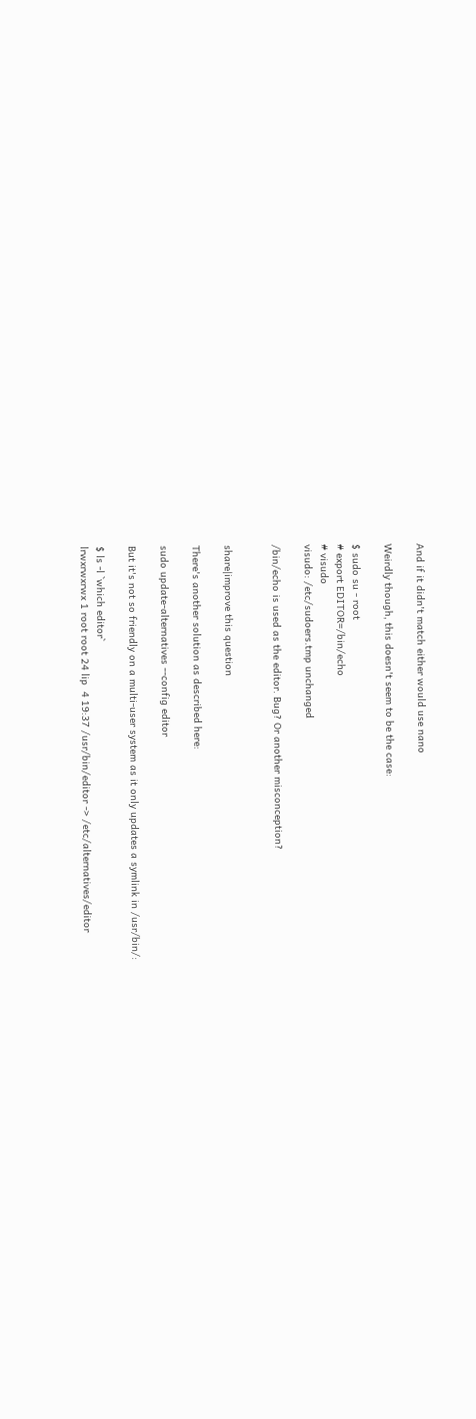And if it didn't match either would use nano

Weirdly though, this doesn't seem to be the case:

$ sudo su - root
# export EDITOR=/bin/echo
# visudo
visudo: /etc/sudoers.tmp unchanged

/bin/echo is used as the editor. Bug? Or another misconception?


share|improve this question

There's another solution as described here:

sudo update-alternatives --config editor

But it's not so friendly on a multi-user system as it only updates a symlink in /usr/bin/:

$ ls -l `which editor`
lrwxrwxrwx 1 root root 24 lip  4 19:37 /usr/bin/editor -> /etc/alternatives/editor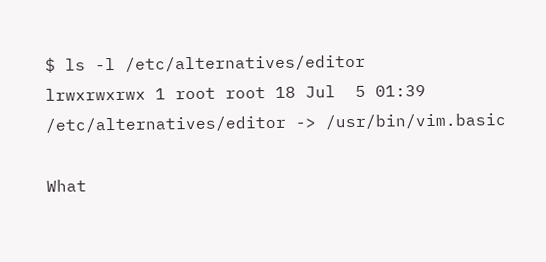$ ls -l /etc/alternatives/editor
lrwxrwxrwx 1 root root 18 Jul  5 01:39 /etc/alternatives/editor -> /usr/bin/vim.basic

What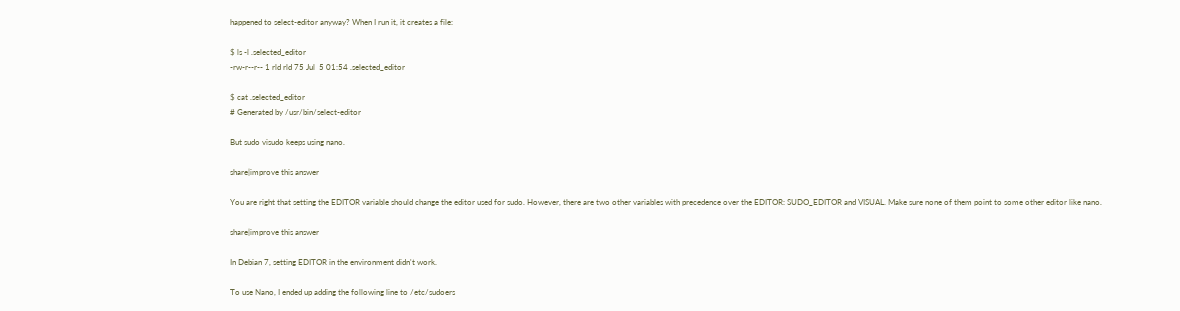happened to select-editor anyway? When I run it, it creates a file:

$ ls -l .selected_editor
-rw-r--r-- 1 rld rld 75 Jul  5 01:54 .selected_editor

$ cat .selected_editor
# Generated by /usr/bin/select-editor

But sudo visudo keeps using nano.

share|improve this answer

You are right that setting the EDITOR variable should change the editor used for sudo. However, there are two other variables with precedence over the EDITOR: SUDO_EDITOR and VISUAL. Make sure none of them point to some other editor like nano.

share|improve this answer

In Debian 7, setting EDITOR in the environment didn't work.

To use Nano, I ended up adding the following line to /etc/sudoers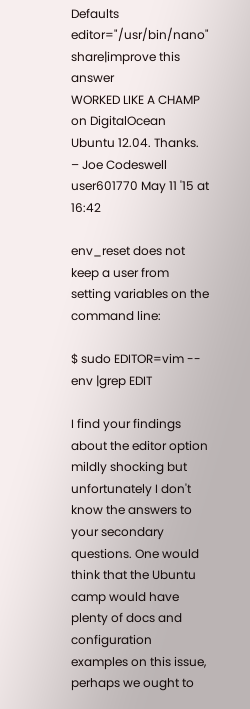Defaults        editor="/usr/bin/nano"
share|improve this answer
WORKED LIKE A CHAMP on DigitalOcean Ubuntu 12.04. Thanks. – Joe Codeswell user601770 May 11 '15 at 16:42

env_reset does not keep a user from setting variables on the command line:

$ sudo EDITOR=vim -- env |grep EDIT

I find your findings about the editor option mildly shocking but unfortunately I don't know the answers to your secondary questions. One would think that the Ubuntu camp would have plenty of docs and configuration examples on this issue, perhaps we ought to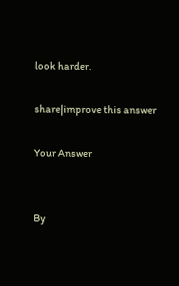look harder.

share|improve this answer

Your Answer


By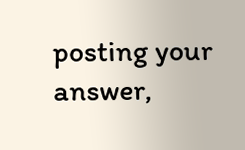posting your answer,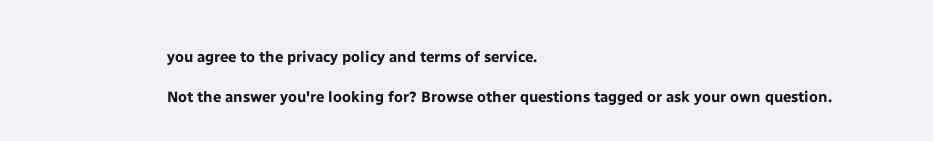you agree to the privacy policy and terms of service.

Not the answer you're looking for? Browse other questions tagged or ask your own question.